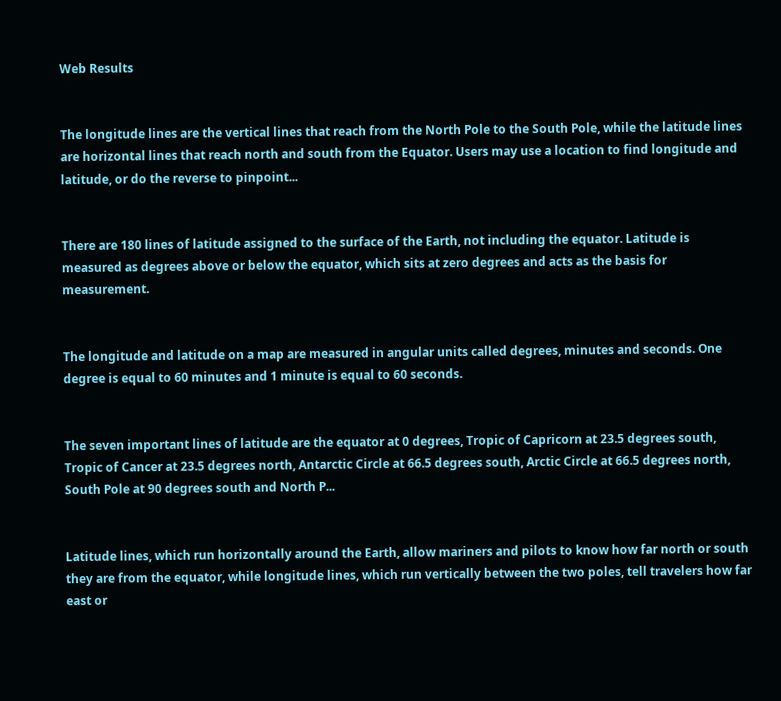Web Results


The longitude lines are the vertical lines that reach from the North Pole to the South Pole, while the latitude lines are horizontal lines that reach north and south from the Equator. Users may use a location to find longitude and latitude, or do the reverse to pinpoint...


There are 180 lines of latitude assigned to the surface of the Earth, not including the equator. Latitude is measured as degrees above or below the equator, which sits at zero degrees and acts as the basis for measurement.


The longitude and latitude on a map are measured in angular units called degrees, minutes and seconds. One degree is equal to 60 minutes and 1 minute is equal to 60 seconds.


The seven important lines of latitude are the equator at 0 degrees, Tropic of Capricorn at 23.5 degrees south, Tropic of Cancer at 23.5 degrees north, Antarctic Circle at 66.5 degrees south, Arctic Circle at 66.5 degrees north, South Pole at 90 degrees south and North P...


Latitude lines, which run horizontally around the Earth, allow mariners and pilots to know how far north or south they are from the equator, while longitude lines, which run vertically between the two poles, tell travelers how far east or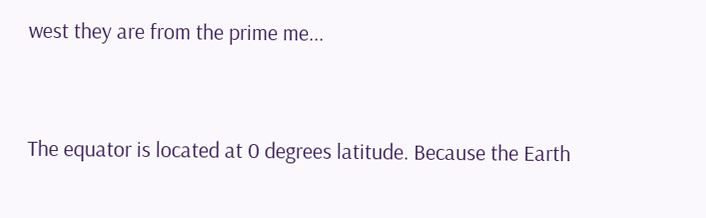west they are from the prime me...


The equator is located at 0 degrees latitude. Because the Earth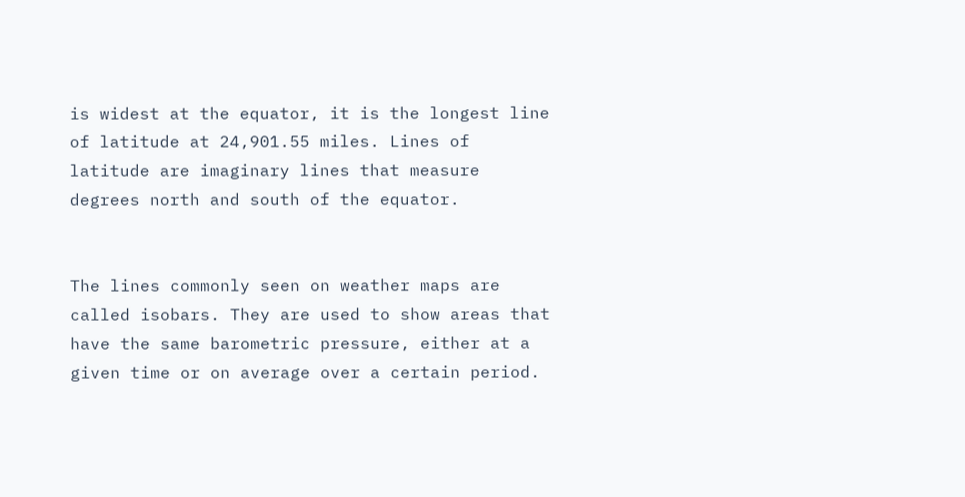is widest at the equator, it is the longest line of latitude at 24,901.55 miles. Lines of latitude are imaginary lines that measure degrees north and south of the equator.


The lines commonly seen on weather maps are called isobars. They are used to show areas that have the same barometric pressure, either at a given time or on average over a certain period.